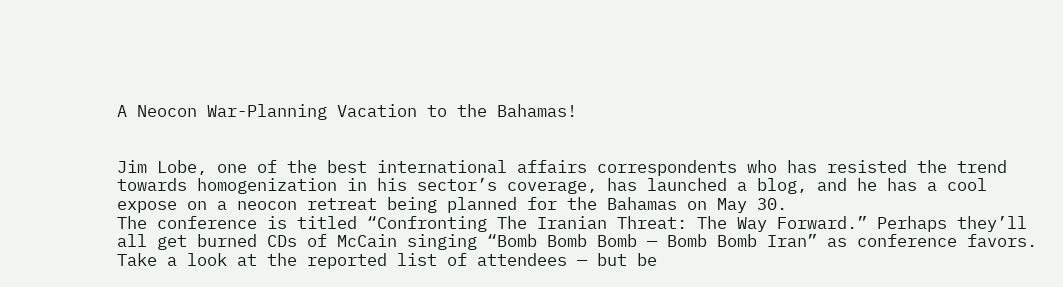A Neocon War-Planning Vacation to the Bahamas!


Jim Lobe, one of the best international affairs correspondents who has resisted the trend towards homogenization in his sector’s coverage, has launched a blog, and he has a cool expose on a neocon retreat being planned for the Bahamas on May 30.
The conference is titled “Confronting The Iranian Threat: The Way Forward.” Perhaps they’ll all get burned CDs of McCain singing “Bomb Bomb Bomb — Bomb Bomb Iran” as conference favors.
Take a look at the reported list of attendees — but be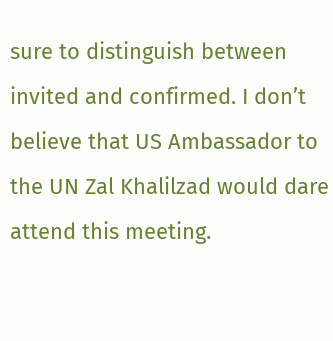sure to distinguish between invited and confirmed. I don’t believe that US Ambassador to the UN Zal Khalilzad would dare attend this meeting.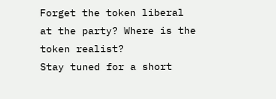Forget the token liberal at the party? Where is the token realist?
Stay tuned for a short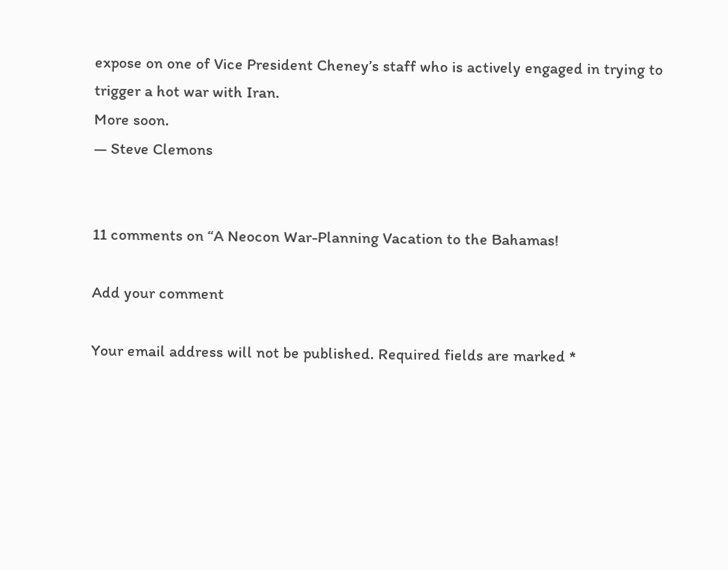expose on one of Vice President Cheney’s staff who is actively engaged in trying to trigger a hot war with Iran.
More soon.
— Steve Clemons


11 comments on “A Neocon War-Planning Vacation to the Bahamas!

Add your comment

Your email address will not be published. Required fields are marked *